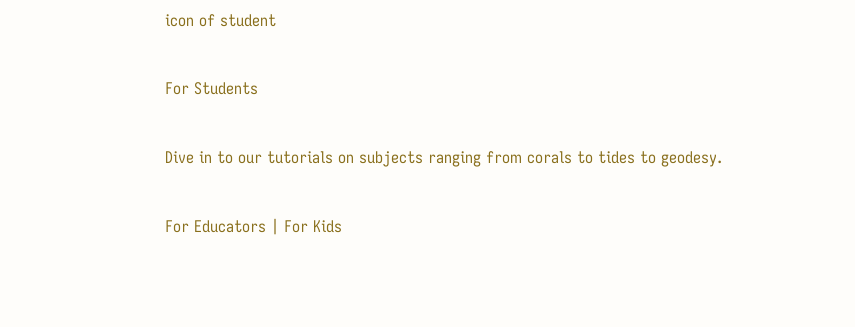icon of student

For Students

Dive in to our tutorials on subjects ranging from corals to tides to geodesy.

For Educators | For Kids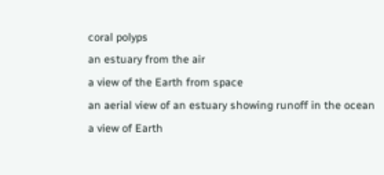coral polyps
an estuary from the air
a view of the Earth from space
an aerial view of an estuary showing runoff in the ocean
a view of Earth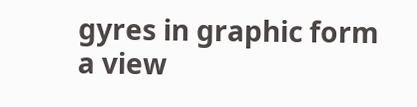gyres in graphic form
a view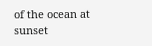of the ocean at sunset